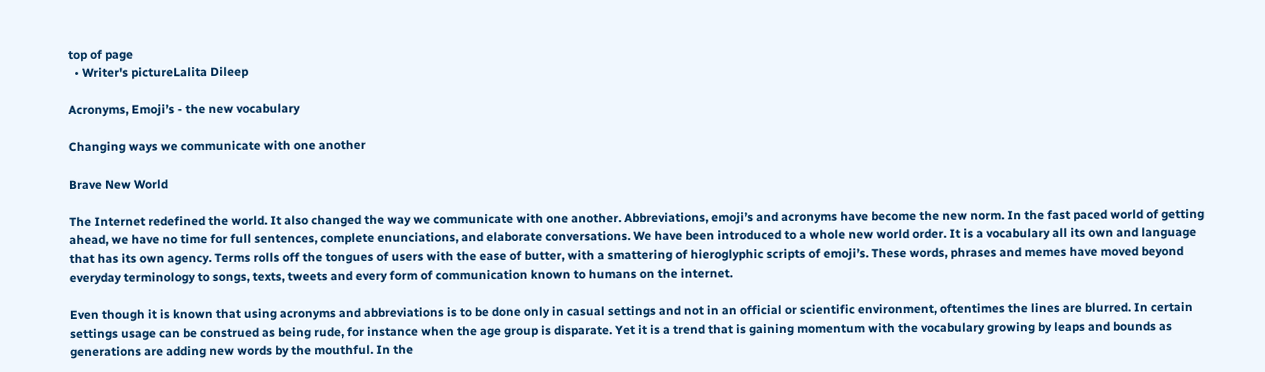top of page
  • Writer's pictureLalita Dileep

Acronyms, Emoji’s - the new vocabulary

Changing ways we communicate with one another

Brave New World

The Internet redefined the world. It also changed the way we communicate with one another. Abbreviations, emoji’s and acronyms have become the new norm. In the fast paced world of getting ahead, we have no time for full sentences, complete enunciations, and elaborate conversations. We have been introduced to a whole new world order. It is a vocabulary all its own and language that has its own agency. Terms rolls off the tongues of users with the ease of butter, with a smattering of hieroglyphic scripts of emoji’s. These words, phrases and memes have moved beyond everyday terminology to songs, texts, tweets and every form of communication known to humans on the internet.

Even though it is known that using acronyms and abbreviations is to be done only in casual settings and not in an official or scientific environment, oftentimes the lines are blurred. In certain settings usage can be construed as being rude, for instance when the age group is disparate. Yet it is a trend that is gaining momentum with the vocabulary growing by leaps and bounds as generations are adding new words by the mouthful. In the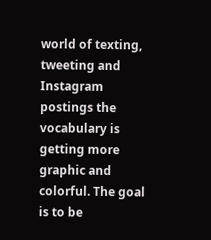world of texting, tweeting and Instagram postings the vocabulary is getting more graphic and colorful. The goal is to be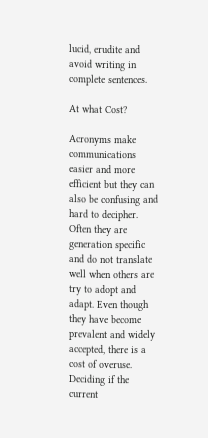lucid, erudite and avoid writing in complete sentences.

At what Cost?

Acronyms make communications easier and more efficient but they can also be confusing and hard to decipher. Often they are generation specific and do not translate well when others are try to adopt and adapt. Even though they have become prevalent and widely accepted, there is a cost of overuse. Deciding if the current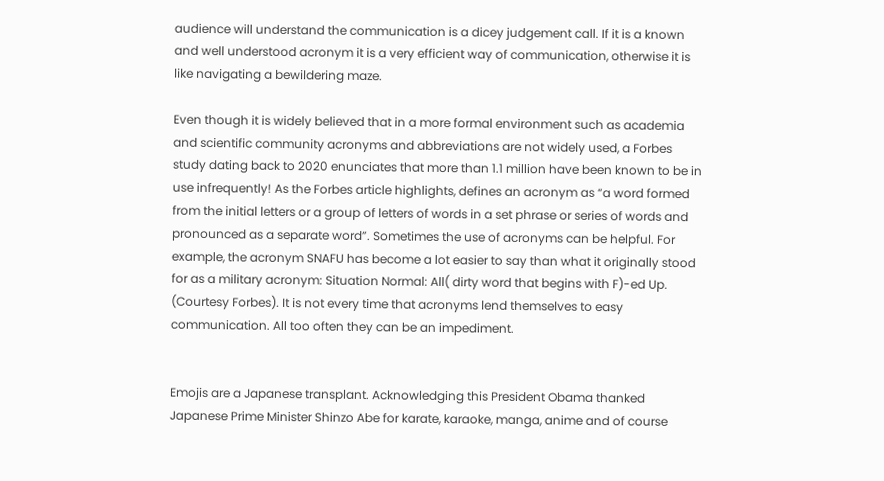audience will understand the communication is a dicey judgement call. If it is a known and well understood acronym it is a very efficient way of communication, otherwise it is like navigating a bewildering maze.

Even though it is widely believed that in a more formal environment such as academia and scientific community acronyms and abbreviations are not widely used, a Forbes study dating back to 2020 enunciates that more than 1.1 million have been known to be in use infrequently! As the Forbes article highlights, defines an acronym as “a word formed from the initial letters or a group of letters of words in a set phrase or series of words and pronounced as a separate word”. Sometimes the use of acronyms can be helpful. For example, the acronym SNAFU has become a lot easier to say than what it originally stood for as a military acronym: Situation Normal: All( dirty word that begins with F)-ed Up. (Courtesy Forbes). It is not every time that acronyms lend themselves to easy communication. All too often they can be an impediment.


Emojis are a Japanese transplant. Acknowledging this President Obama thanked Japanese Prime Minister Shinzo Abe for karate, karaoke, manga, anime and of course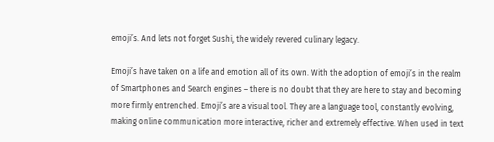emoji’s. And lets not forget Sushi, the widely revered culinary legacy.

Emoji’s have taken on a life and emotion all of its own. With the adoption of emoji’s in the realm of Smartphones and Search engines – there is no doubt that they are here to stay and becoming more firmly entrenched. Emoji’s are a visual tool. They are a language tool, constantly evolving, making online communication more interactive, richer and extremely effective. When used in text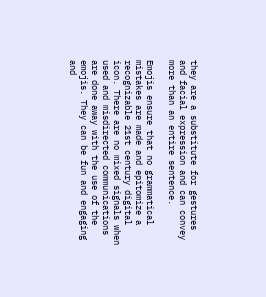they are a substitute for gestures and facial expression and can convey more than an entire sentence.

Emojis ensure that no grammatical mistakes are made and epitomize a recognizable 21st century digital icon. There are no mixed signals when used and misdirected communications are done away with the use of the emojis. They can be fun and engaging and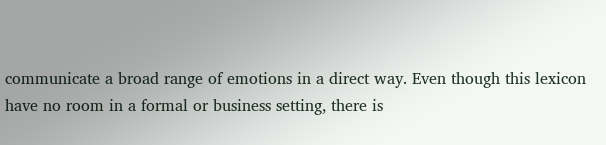communicate a broad range of emotions in a direct way. Even though this lexicon have no room in a formal or business setting, there is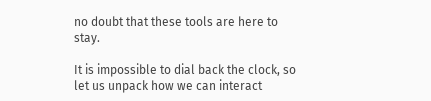no doubt that these tools are here to stay.

It is impossible to dial back the clock, so let us unpack how we can interact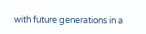with future generations in a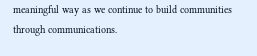meaningful way as we continue to build communities through communications.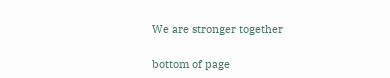We are stronger together

bottom of page